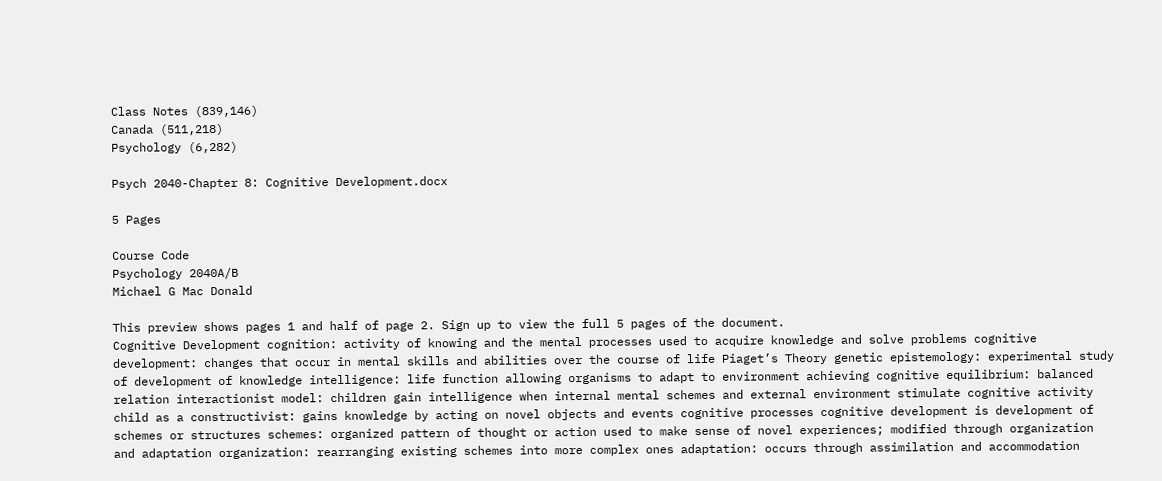Class Notes (839,146)
Canada (511,218)
Psychology (6,282)

Psych 2040-Chapter 8: Cognitive Development.docx

5 Pages

Course Code
Psychology 2040A/B
Michael G Mac Donald

This preview shows pages 1 and half of page 2. Sign up to view the full 5 pages of the document.
Cognitive Development cognition: activity of knowing and the mental processes used to acquire knowledge and solve problems cognitive development: changes that occur in mental skills and abilities over the course of life Piaget’s Theory genetic epistemology: experimental study of development of knowledge intelligence: life function allowing organisms to adapt to environment achieving cognitive equilibrium: balanced relation interactionist model: children gain intelligence when internal mental schemes and external environment stimulate cognitive activity child as a constructivist: gains knowledge by acting on novel objects and events cognitive processes cognitive development is development of schemes or structures schemes: organized pattern of thought or action used to make sense of novel experiences; modified through organization and adaptation organization: rearranging existing schemes into more complex ones adaptation: occurs through assimilation and accommodation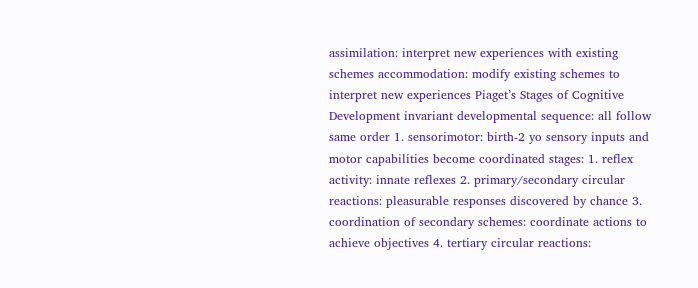assimilation: interpret new experiences with existing schemes accommodation: modify existing schemes to interpret new experiences Piaget’s Stages of Cognitive Development invariant developmental sequence: all follow same order 1. sensorimotor: birth-2 yo sensory inputs and motor capabilities become coordinated stages: 1. reflex activity: innate reflexes 2. primary/secondary circular reactions: pleasurable responses discovered by chance 3. coordination of secondary schemes: coordinate actions to achieve objectives 4. tertiary circular reactions: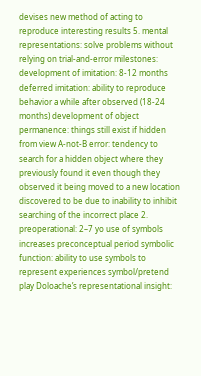devises new method of acting to reproduce interesting results 5. mental representations: solve problems without relying on trial-and-error milestones: development of imitation: 8-12 months deferred imitation: ability to reproduce behavior a while after observed (18-24 months) development of object permanence: things still exist if hidden from view A-not-B error: tendency to search for a hidden object where they previously found it even though they observed it being moved to a new location discovered to be due to inability to inhibit searching of the incorrect place 2. preoperational: 2–7 yo use of symbols increases preconceptual period symbolic function: ability to use symbols to represent experiences symbol/pretend play Doloache’s representational insight: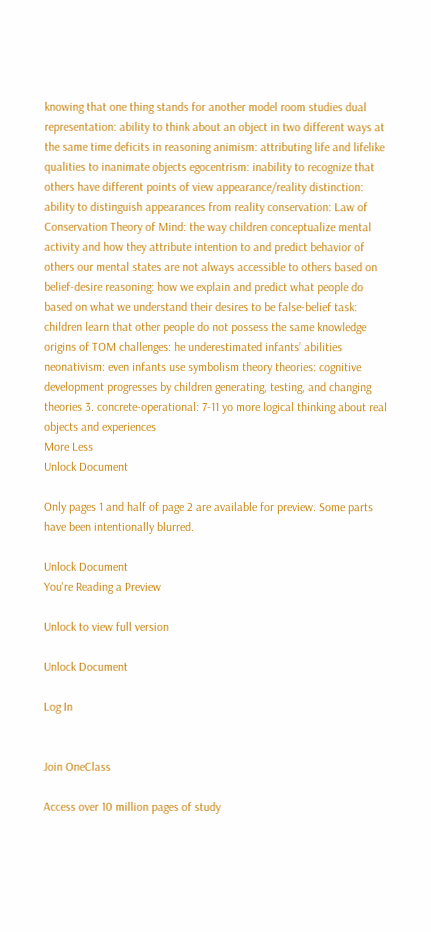knowing that one thing stands for another model room studies dual representation: ability to think about an object in two different ways at the same time deficits in reasoning animism: attributing life and lifelike qualities to inanimate objects egocentrism: inability to recognize that others have different points of view appearance/reality distinction: ability to distinguish appearances from reality conservation: Law of Conservation Theory of Mind: the way children conceptualize mental activity and how they attribute intention to and predict behavior of others our mental states are not always accessible to others based on belief-desire reasoning: how we explain and predict what people do based on what we understand their desires to be false-belief task: children learn that other people do not possess the same knowledge origins of TOM challenges: he underestimated infants’ abilities neonativism: even infants use symbolism theory theories: cognitive development progresses by children generating, testing, and changing theories 3. concrete-operational: 7-11 yo more logical thinking about real objects and experiences
More Less
Unlock Document

Only pages 1 and half of page 2 are available for preview. Some parts have been intentionally blurred.

Unlock Document
You're Reading a Preview

Unlock to view full version

Unlock Document

Log In


Join OneClass

Access over 10 million pages of study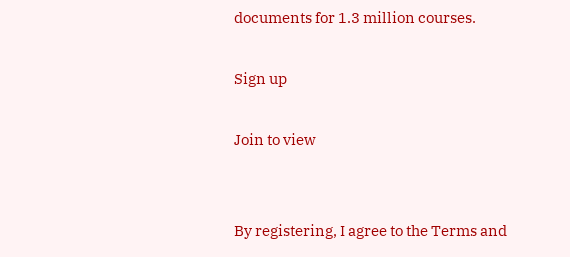documents for 1.3 million courses.

Sign up

Join to view


By registering, I agree to the Terms and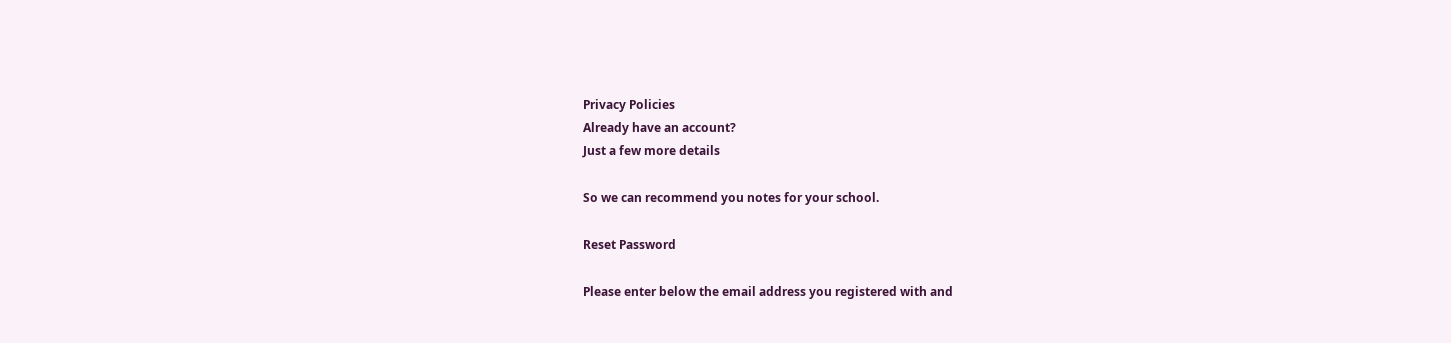Privacy Policies
Already have an account?
Just a few more details

So we can recommend you notes for your school.

Reset Password

Please enter below the email address you registered with and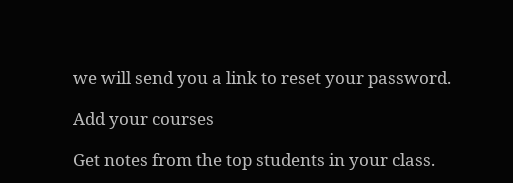we will send you a link to reset your password.

Add your courses

Get notes from the top students in your class.